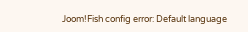Joom!Fish config error: Default language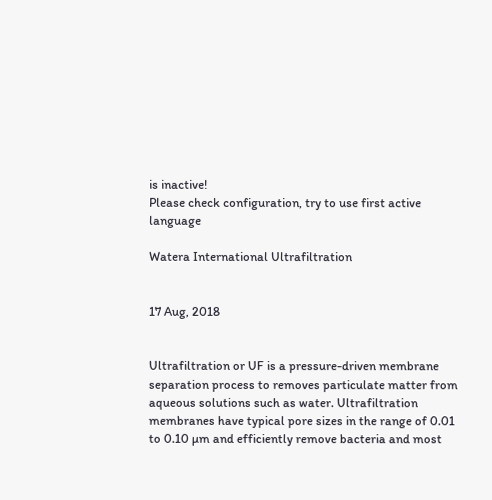is inactive!
Please check configuration, try to use first active language

Watera International Ultrafiltration


17 Aug, 2018


Ultrafiltration or UF is a pressure-driven membrane separation process to removes particulate matter from aqueous solutions such as water. Ultrafiltration membranes have typical pore sizes in the range of 0.01 to 0.10 µm and efficiently remove bacteria and most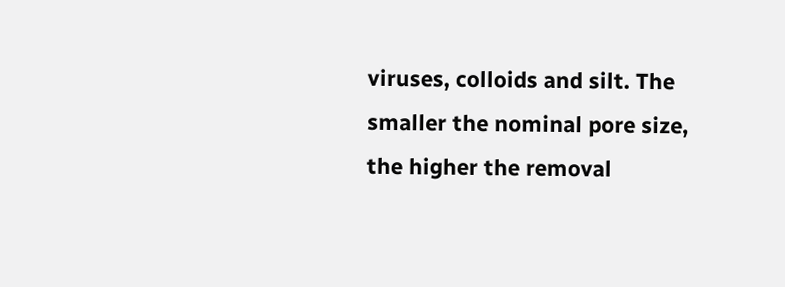viruses, colloids and silt. The smaller the nominal pore size, the higher the removal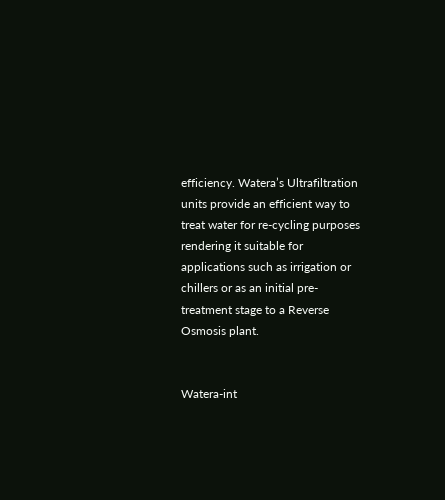efficiency. Watera’s Ultrafiltration units provide an efficient way to treat water for re-cycling purposes rendering it suitable for applications such as irrigation or chillers or as an initial pre-treatment stage to a Reverse Osmosis plant.


Watera-int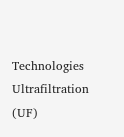Technologies Ultrafiltration (UF)